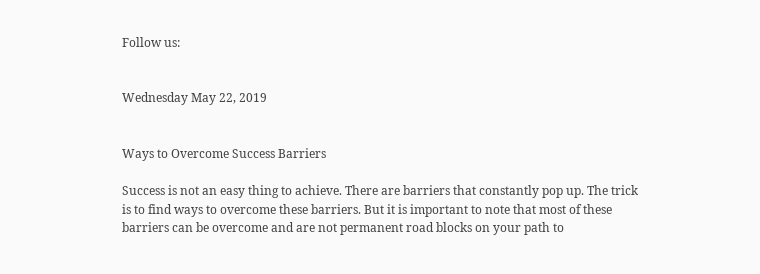Follow us:


Wednesday May 22, 2019


Ways to Overcome Success Barriers

Success is not an easy thing to achieve. There are barriers that constantly pop up. The trick is to find ways to overcome these barriers. But it is important to note that most of these barriers can be overcome and are not permanent road blocks on your path to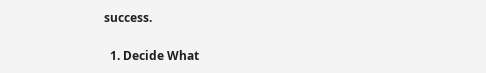success.

  1. Decide What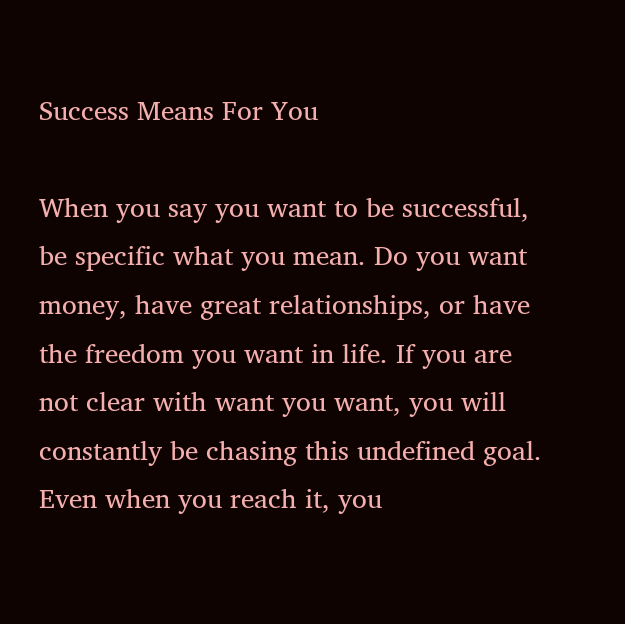Success Means For You

When you say you want to be successful, be specific what you mean. Do you want money, have great relationships, or have the freedom you want in life. If you are not clear with want you want, you will constantly be chasing this undefined goal. Even when you reach it, you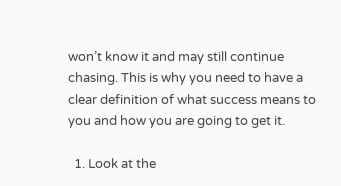won’t know it and may still continue chasing. This is why you need to have a clear definition of what success means to you and how you are going to get it.

  1. Look at the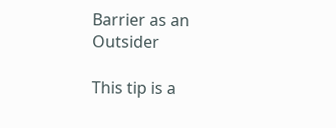Barrier as an Outsider

This tip is a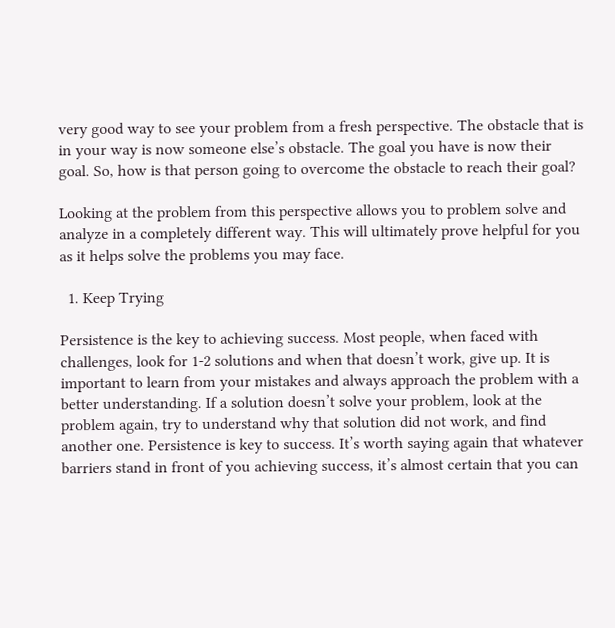very good way to see your problem from a fresh perspective. The obstacle that is in your way is now someone else’s obstacle. The goal you have is now their goal. So, how is that person going to overcome the obstacle to reach their goal?

Looking at the problem from this perspective allows you to problem solve and analyze in a completely different way. This will ultimately prove helpful for you as it helps solve the problems you may face.

  1. Keep Trying

Persistence is the key to achieving success. Most people, when faced with challenges, look for 1-2 solutions and when that doesn’t work, give up. It is important to learn from your mistakes and always approach the problem with a better understanding. If a solution doesn’t solve your problem, look at the problem again, try to understand why that solution did not work, and find another one. Persistence is key to success. It’s worth saying again that whatever barriers stand in front of you achieving success, it’s almost certain that you can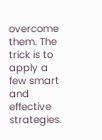overcome them. The trick is to apply a few smart and effective strategies.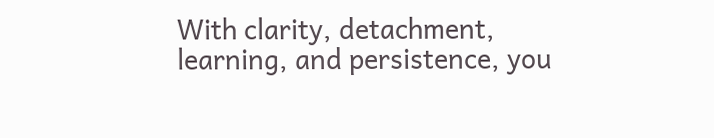With clarity, detachment, learning, and persistence, you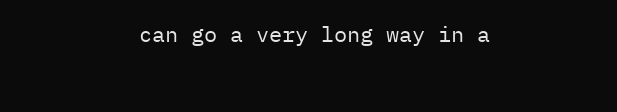can go a very long way in a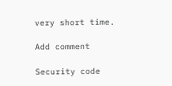very short time.

Add comment

Security code